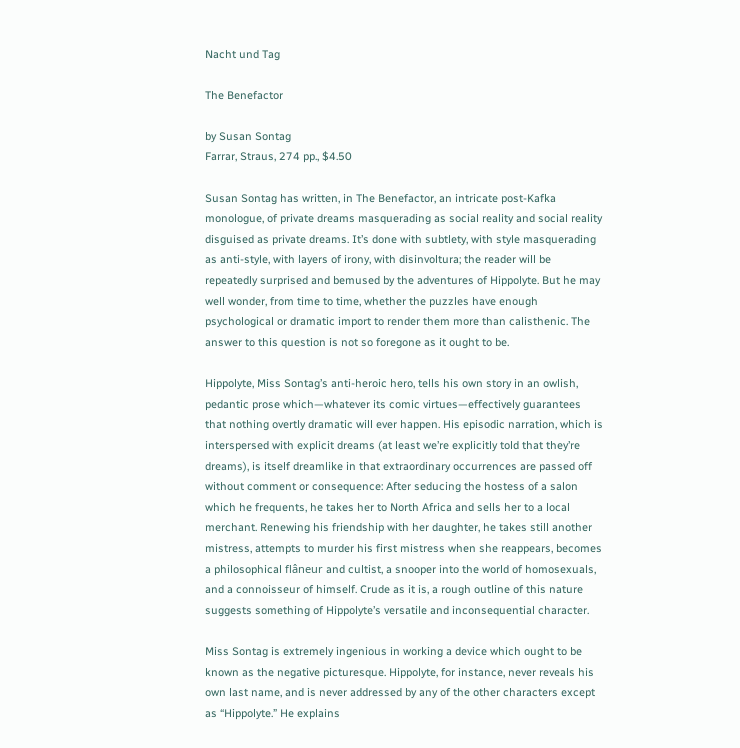Nacht und Tag

The Benefactor

by Susan Sontag
Farrar, Straus, 274 pp., $4.50

Susan Sontag has written, in The Benefactor, an intricate post-Kafka monologue, of private dreams masquerading as social reality and social reality disguised as private dreams. It’s done with subtlety, with style masquerading as anti-style, with layers of irony, with disinvoltura; the reader will be repeatedly surprised and bemused by the adventures of Hippolyte. But he may well wonder, from time to time, whether the puzzles have enough psychological or dramatic import to render them more than calisthenic. The answer to this question is not so foregone as it ought to be.

Hippolyte, Miss Sontag’s anti-heroic hero, tells his own story in an owlish, pedantic prose which—whatever its comic virtues—effectively guarantees that nothing overtly dramatic will ever happen. His episodic narration, which is interspersed with explicit dreams (at least we’re explicitly told that they’re dreams), is itself dreamlike in that extraordinary occurrences are passed off without comment or consequence: After seducing the hostess of a salon which he frequents, he takes her to North Africa and sells her to a local merchant. Renewing his friendship with her daughter, he takes still another mistress, attempts to murder his first mistress when she reappears, becomes a philosophical flâneur and cultist, a snooper into the world of homosexuals, and a connoisseur of himself. Crude as it is, a rough outline of this nature suggests something of Hippolyte’s versatile and inconsequential character.

Miss Sontag is extremely ingenious in working a device which ought to be known as the negative picturesque. Hippolyte, for instance, never reveals his own last name, and is never addressed by any of the other characters except as “Hippolyte.” He explains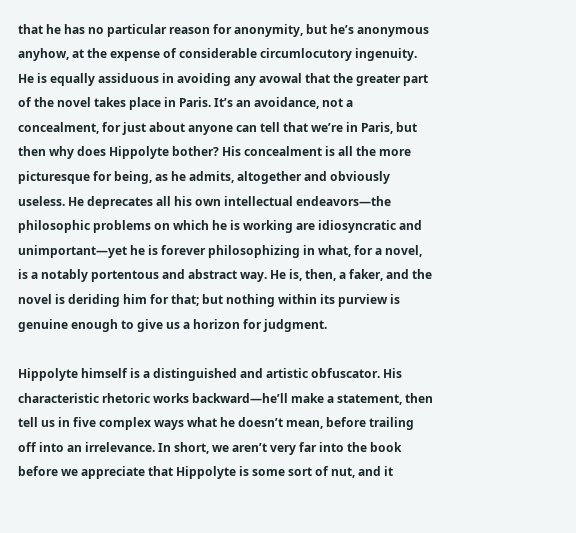that he has no particular reason for anonymity, but he’s anonymous anyhow, at the expense of considerable circumlocutory ingenuity. He is equally assiduous in avoiding any avowal that the greater part of the novel takes place in Paris. It’s an avoidance, not a concealment, for just about anyone can tell that we’re in Paris, but then why does Hippolyte bother? His concealment is all the more picturesque for being, as he admits, altogether and obviously useless. He deprecates all his own intellectual endeavors—the philosophic problems on which he is working are idiosyncratic and unimportant—yet he is forever philosophizing in what, for a novel, is a notably portentous and abstract way. He is, then, a faker, and the novel is deriding him for that; but nothing within its purview is genuine enough to give us a horizon for judgment.

Hippolyte himself is a distinguished and artistic obfuscator. His characteristic rhetoric works backward—he’ll make a statement, then tell us in five complex ways what he doesn’t mean, before trailing off into an irrelevance. In short, we aren’t very far into the book before we appreciate that Hippolyte is some sort of nut, and it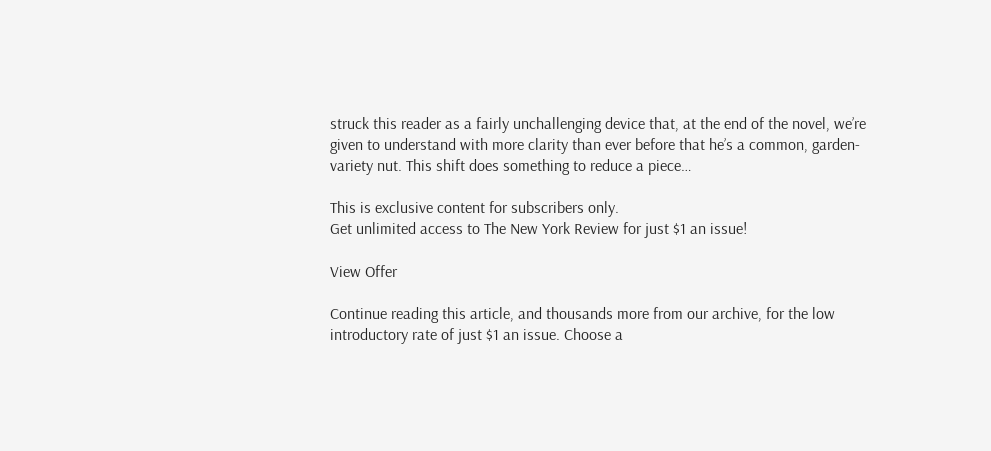struck this reader as a fairly unchallenging device that, at the end of the novel, we’re given to understand with more clarity than ever before that he’s a common, garden-variety nut. This shift does something to reduce a piece…

This is exclusive content for subscribers only.
Get unlimited access to The New York Review for just $1 an issue!

View Offer

Continue reading this article, and thousands more from our archive, for the low introductory rate of just $1 an issue. Choose a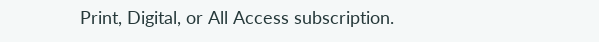Print, Digital, or All Access subscription.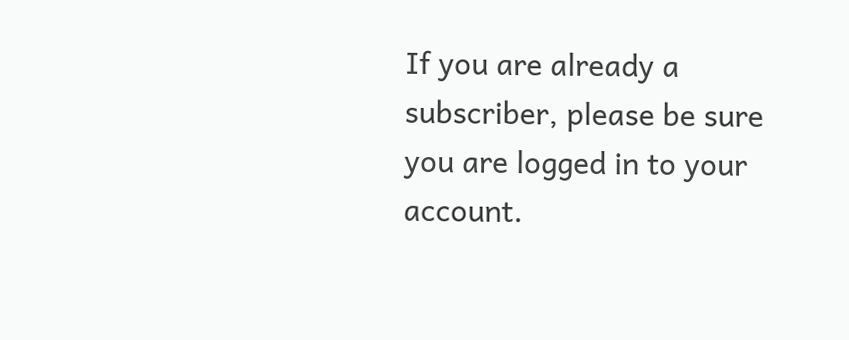If you are already a subscriber, please be sure you are logged in to your account.